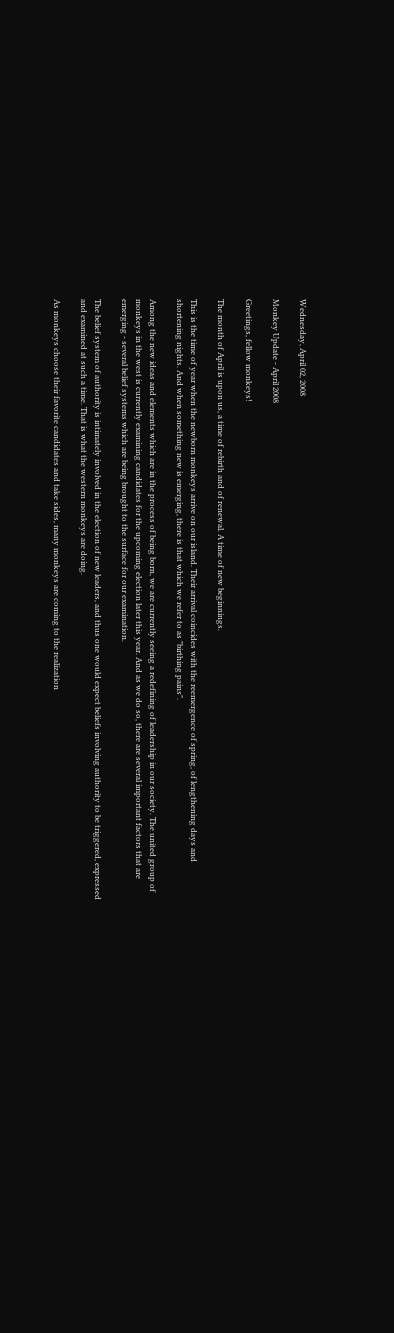Wednesday, April 02, 2008

Monkey Update - April 2008

Greetings, fellow monkeys!

The month of April is upon us, a time of rebirth and of renewal. A time of new beginnings.

This is the time of year when the newborn monkeys arrive on our island. Their arrival coincides with the reemergence of spring, of lengthening days and shortening nights. And when something new is emerging, there is that which we refer to as "birthing pains".

Among the new ideas and elements which are in the process of being born, we are currently seeing a redefining of leadership in our society. The united group of monkeys in the west is currently examining candidates for the upcoming election later this year. And as we do so, there are several important factors that are emerging - several belief systems which are being brought to the surface for our examination.

The belief system of authority is intimately involved in the election of new leaders, and thus one would expect beliefs involving authority to be triggered, expressed and examined at such a time. That is what the western monkeys are doing.

As monkeys choose their favorite candidates and take sides, many monkeys are coming to the realization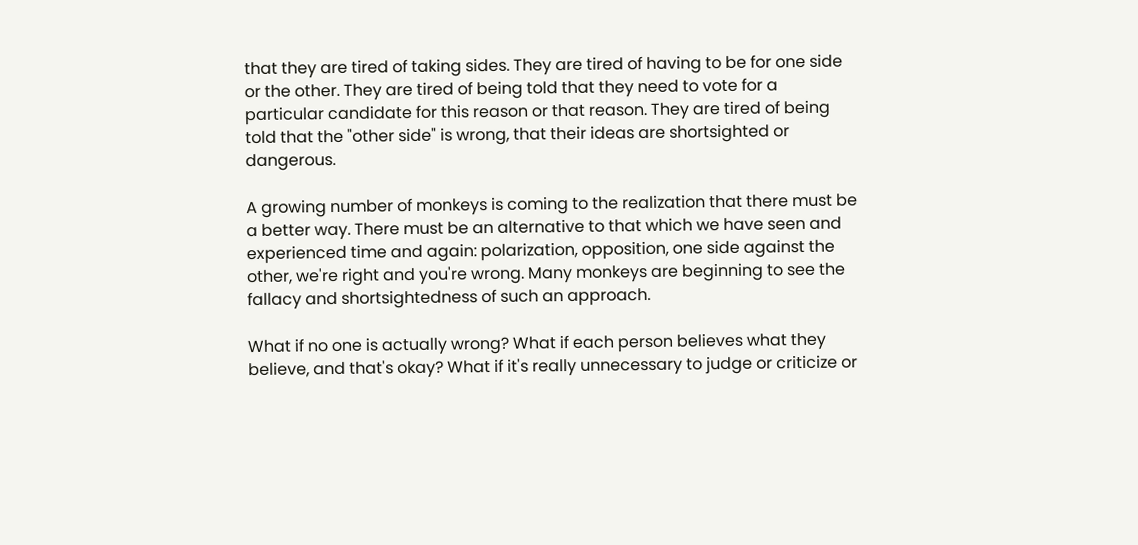that they are tired of taking sides. They are tired of having to be for one side or the other. They are tired of being told that they need to vote for a particular candidate for this reason or that reason. They are tired of being told that the "other side" is wrong, that their ideas are shortsighted or dangerous.

A growing number of monkeys is coming to the realization that there must be a better way. There must be an alternative to that which we have seen and experienced time and again: polarization, opposition, one side against the other, we're right and you're wrong. Many monkeys are beginning to see the fallacy and shortsightedness of such an approach.

What if no one is actually wrong? What if each person believes what they believe, and that's okay? What if it's really unnecessary to judge or criticize or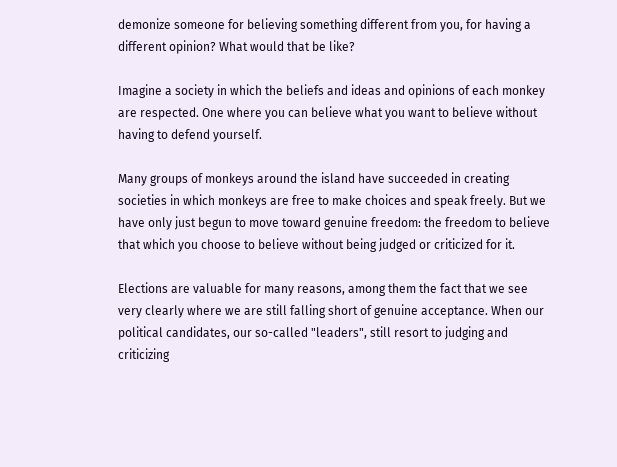demonize someone for believing something different from you, for having a different opinion? What would that be like?

Imagine a society in which the beliefs and ideas and opinions of each monkey are respected. One where you can believe what you want to believe without having to defend yourself.

Many groups of monkeys around the island have succeeded in creating societies in which monkeys are free to make choices and speak freely. But we have only just begun to move toward genuine freedom: the freedom to believe that which you choose to believe without being judged or criticized for it.

Elections are valuable for many reasons, among them the fact that we see very clearly where we are still falling short of genuine acceptance. When our political candidates, our so-called "leaders", still resort to judging and criticizing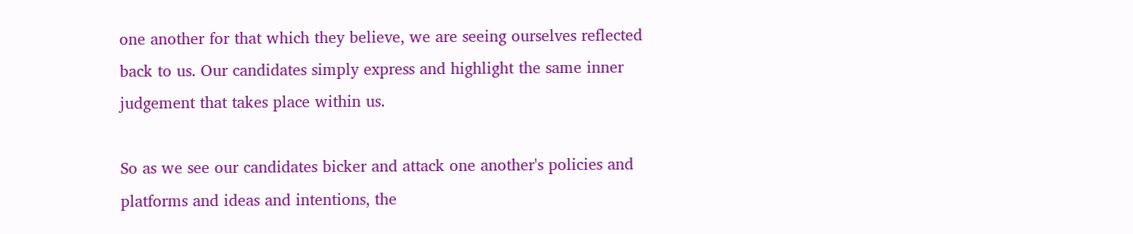one another for that which they believe, we are seeing ourselves reflected back to us. Our candidates simply express and highlight the same inner judgement that takes place within us.

So as we see our candidates bicker and attack one another's policies and platforms and ideas and intentions, the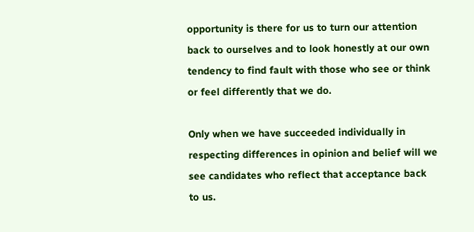opportunity is there for us to turn our attention back to ourselves and to look honestly at our own tendency to find fault with those who see or think or feel differently that we do.

Only when we have succeeded individually in respecting differences in opinion and belief will we see candidates who reflect that acceptance back to us.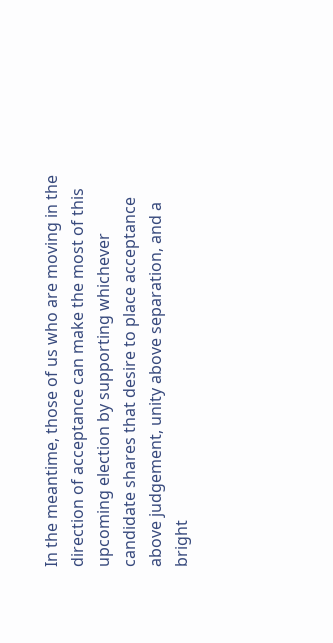In the meantime, those of us who are moving in the direction of acceptance can make the most of this upcoming election by supporting whichever candidate shares that desire to place acceptance above judgement, unity above separation, and a bright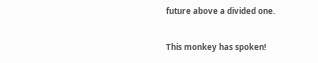future above a divided one.

This monkey has spoken!